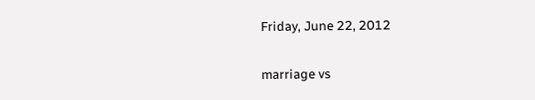Friday, June 22, 2012

marriage vs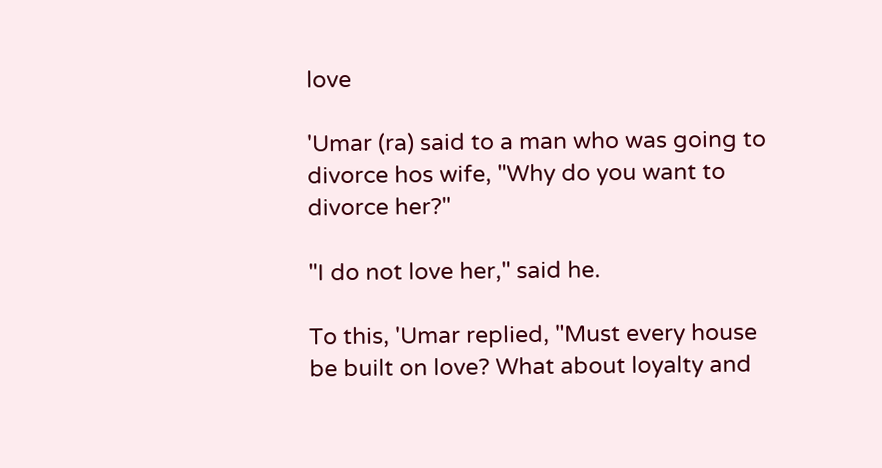love

'Umar (ra) said to a man who was going to divorce hos wife, "Why do you want to divorce her?"

"I do not love her," said he.

To this, 'Umar replied, "Must every house be built on love? What about loyalty and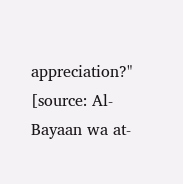appreciation?"
[source: Al-Bayaan wa at-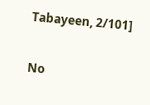Tabayeen, 2/101]

No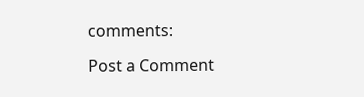comments:

Post a Comment